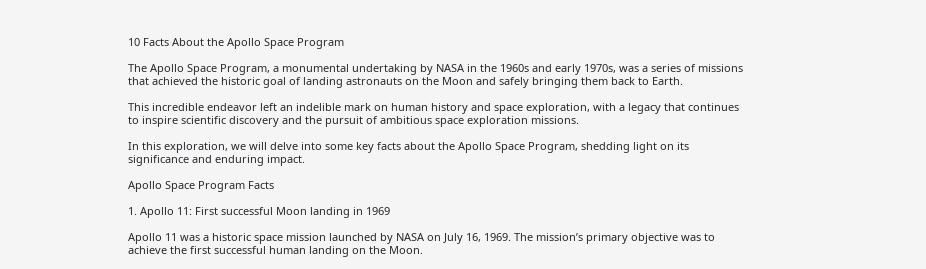10 Facts About the Apollo Space Program

The Apollo Space Program, a monumental undertaking by NASA in the 1960s and early 1970s, was a series of missions that achieved the historic goal of landing astronauts on the Moon and safely bringing them back to Earth.

This incredible endeavor left an indelible mark on human history and space exploration, with a legacy that continues to inspire scientific discovery and the pursuit of ambitious space exploration missions.

In this exploration, we will delve into some key facts about the Apollo Space Program, shedding light on its significance and enduring impact.

Apollo Space Program Facts

1. Apollo 11: First successful Moon landing in 1969

Apollo 11 was a historic space mission launched by NASA on July 16, 1969. The mission’s primary objective was to achieve the first successful human landing on the Moon.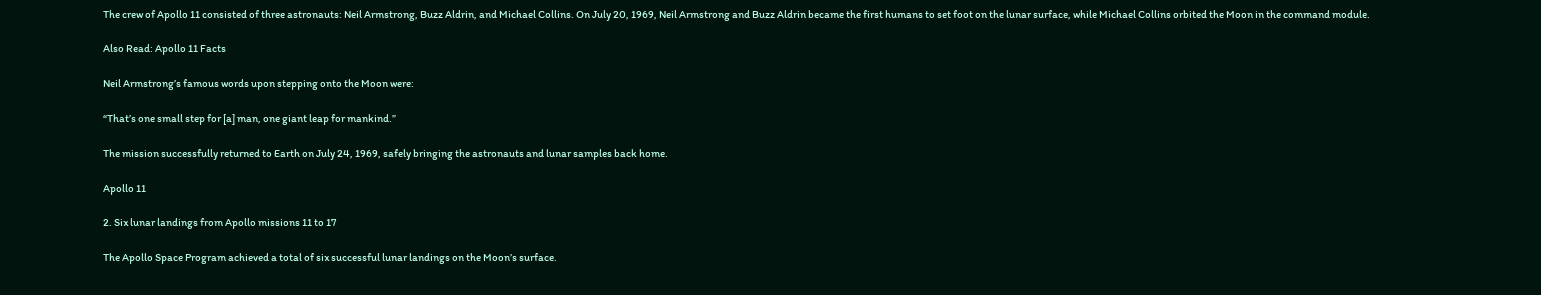The crew of Apollo 11 consisted of three astronauts: Neil Armstrong, Buzz Aldrin, and Michael Collins. On July 20, 1969, Neil Armstrong and Buzz Aldrin became the first humans to set foot on the lunar surface, while Michael Collins orbited the Moon in the command module.

Also Read: Apollo 11 Facts

Neil Armstrong’s famous words upon stepping onto the Moon were:

“That’s one small step for [a] man, one giant leap for mankind.”

The mission successfully returned to Earth on July 24, 1969, safely bringing the astronauts and lunar samples back home.

Apollo 11

2. Six lunar landings from Apollo missions 11 to 17

The Apollo Space Program achieved a total of six successful lunar landings on the Moon’s surface.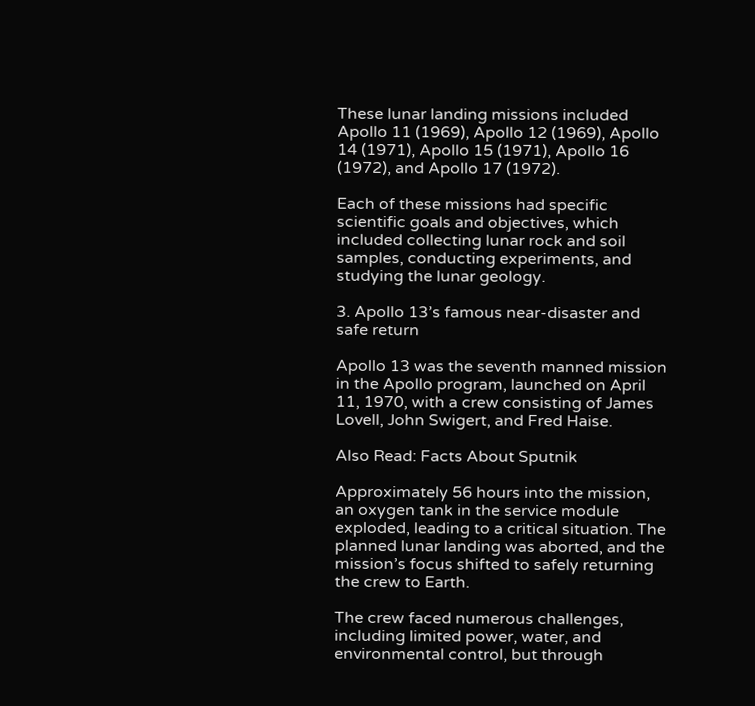These lunar landing missions included Apollo 11 (1969), Apollo 12 (1969), Apollo 14 (1971), Apollo 15 (1971), Apollo 16 (1972), and Apollo 17 (1972).

Each of these missions had specific scientific goals and objectives, which included collecting lunar rock and soil samples, conducting experiments, and studying the lunar geology.

3. Apollo 13’s famous near-disaster and safe return

Apollo 13 was the seventh manned mission in the Apollo program, launched on April 11, 1970, with a crew consisting of James Lovell, John Swigert, and Fred Haise.

Also Read: Facts About Sputnik

Approximately 56 hours into the mission, an oxygen tank in the service module exploded, leading to a critical situation. The planned lunar landing was aborted, and the mission’s focus shifted to safely returning the crew to Earth.

The crew faced numerous challenges, including limited power, water, and environmental control, but through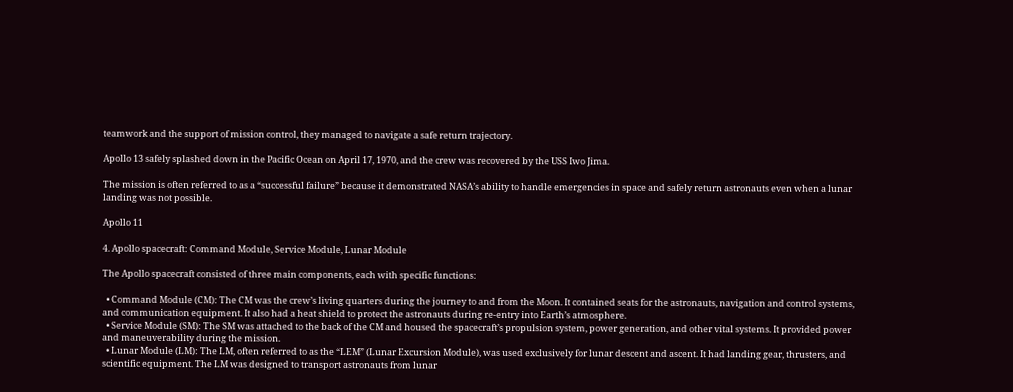teamwork and the support of mission control, they managed to navigate a safe return trajectory.

Apollo 13 safely splashed down in the Pacific Ocean on April 17, 1970, and the crew was recovered by the USS Iwo Jima.

The mission is often referred to as a “successful failure” because it demonstrated NASA’s ability to handle emergencies in space and safely return astronauts even when a lunar landing was not possible.

Apollo 11

4. Apollo spacecraft: Command Module, Service Module, Lunar Module

The Apollo spacecraft consisted of three main components, each with specific functions:

  • Command Module (CM): The CM was the crew’s living quarters during the journey to and from the Moon. It contained seats for the astronauts, navigation and control systems, and communication equipment. It also had a heat shield to protect the astronauts during re-entry into Earth’s atmosphere.
  • Service Module (SM): The SM was attached to the back of the CM and housed the spacecraft’s propulsion system, power generation, and other vital systems. It provided power and maneuverability during the mission.
  • Lunar Module (LM): The LM, often referred to as the “LEM” (Lunar Excursion Module), was used exclusively for lunar descent and ascent. It had landing gear, thrusters, and scientific equipment. The LM was designed to transport astronauts from lunar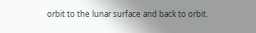orbit to the lunar surface and back to orbit.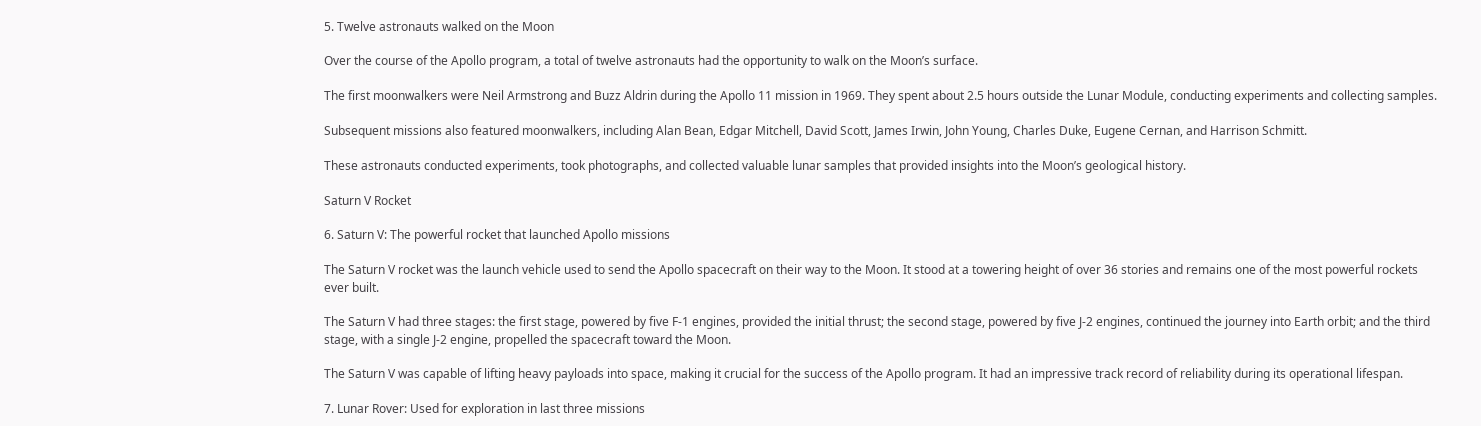5. Twelve astronauts walked on the Moon

Over the course of the Apollo program, a total of twelve astronauts had the opportunity to walk on the Moon’s surface.

The first moonwalkers were Neil Armstrong and Buzz Aldrin during the Apollo 11 mission in 1969. They spent about 2.5 hours outside the Lunar Module, conducting experiments and collecting samples.

Subsequent missions also featured moonwalkers, including Alan Bean, Edgar Mitchell, David Scott, James Irwin, John Young, Charles Duke, Eugene Cernan, and Harrison Schmitt.

These astronauts conducted experiments, took photographs, and collected valuable lunar samples that provided insights into the Moon’s geological history.

Saturn V Rocket

6. Saturn V: The powerful rocket that launched Apollo missions

The Saturn V rocket was the launch vehicle used to send the Apollo spacecraft on their way to the Moon. It stood at a towering height of over 36 stories and remains one of the most powerful rockets ever built.

The Saturn V had three stages: the first stage, powered by five F-1 engines, provided the initial thrust; the second stage, powered by five J-2 engines, continued the journey into Earth orbit; and the third stage, with a single J-2 engine, propelled the spacecraft toward the Moon.

The Saturn V was capable of lifting heavy payloads into space, making it crucial for the success of the Apollo program. It had an impressive track record of reliability during its operational lifespan.

7. Lunar Rover: Used for exploration in last three missions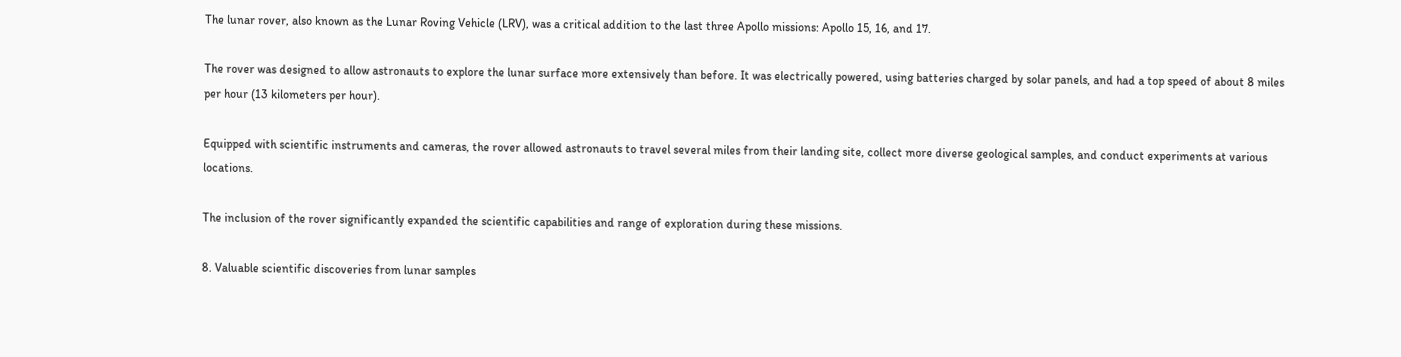The lunar rover, also known as the Lunar Roving Vehicle (LRV), was a critical addition to the last three Apollo missions: Apollo 15, 16, and 17.

The rover was designed to allow astronauts to explore the lunar surface more extensively than before. It was electrically powered, using batteries charged by solar panels, and had a top speed of about 8 miles per hour (13 kilometers per hour).

Equipped with scientific instruments and cameras, the rover allowed astronauts to travel several miles from their landing site, collect more diverse geological samples, and conduct experiments at various locations.

The inclusion of the rover significantly expanded the scientific capabilities and range of exploration during these missions.

8. Valuable scientific discoveries from lunar samples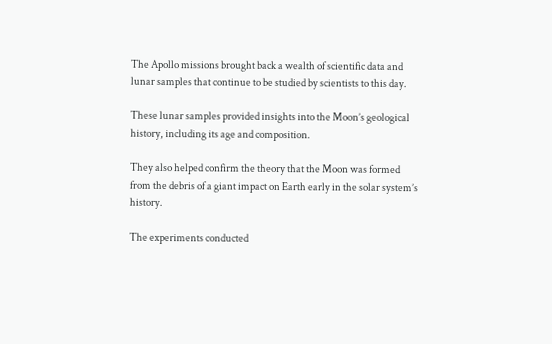The Apollo missions brought back a wealth of scientific data and lunar samples that continue to be studied by scientists to this day.

These lunar samples provided insights into the Moon’s geological history, including its age and composition.

They also helped confirm the theory that the Moon was formed from the debris of a giant impact on Earth early in the solar system’s history.

The experiments conducted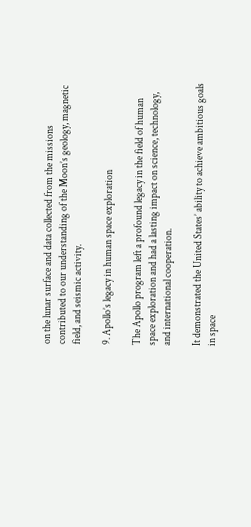on the lunar surface and data collected from the missions contributed to our understanding of the Moon’s geology, magnetic field, and seismic activity.

9. Apollo’s legacy in human space exploration

The Apollo program left a profound legacy in the field of human space exploration and had a lasting impact on science, technology, and international cooperation.

It demonstrated the United States’ ability to achieve ambitious goals in space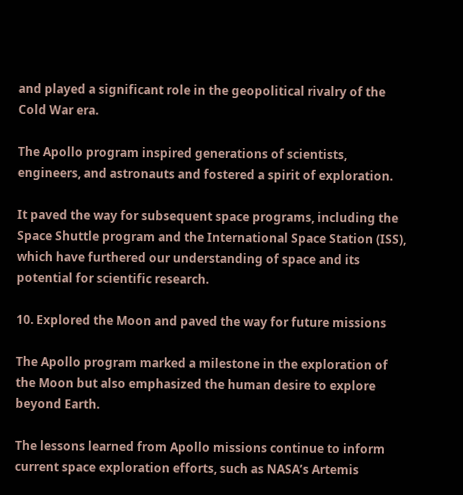and played a significant role in the geopolitical rivalry of the Cold War era.

The Apollo program inspired generations of scientists, engineers, and astronauts and fostered a spirit of exploration.

It paved the way for subsequent space programs, including the Space Shuttle program and the International Space Station (ISS), which have furthered our understanding of space and its potential for scientific research.

10. Explored the Moon and paved the way for future missions

The Apollo program marked a milestone in the exploration of the Moon but also emphasized the human desire to explore beyond Earth.

The lessons learned from Apollo missions continue to inform current space exploration efforts, such as NASA’s Artemis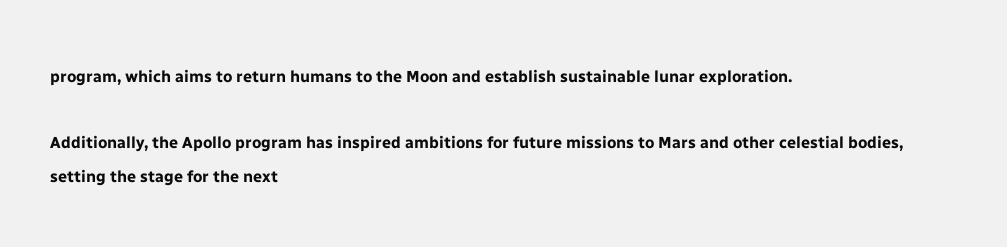program, which aims to return humans to the Moon and establish sustainable lunar exploration.

Additionally, the Apollo program has inspired ambitions for future missions to Mars and other celestial bodies, setting the stage for the next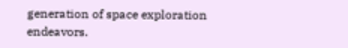generation of space exploration endeavors.